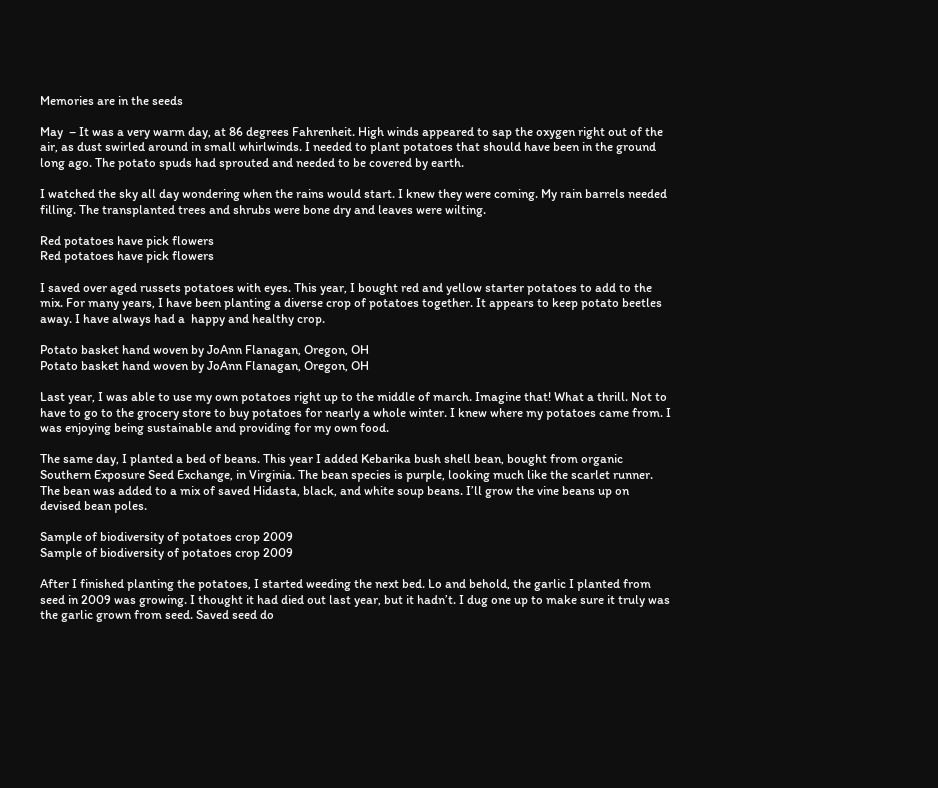Memories are in the seeds

May  – It was a very warm day, at 86 degrees Fahrenheit. High winds appeared to sap the oxygen right out of the air, as dust swirled around in small whirlwinds. I needed to plant potatoes that should have been in the ground long ago. The potato spuds had sprouted and needed to be covered by earth.

I watched the sky all day wondering when the rains would start. I knew they were coming. My rain barrels needed filling. The transplanted trees and shrubs were bone dry and leaves were wilting.

Red potatoes have pick flowers
Red potatoes have pick flowers

I saved over aged russets potatoes with eyes. This year, I bought red and yellow starter potatoes to add to the mix. For many years, I have been planting a diverse crop of potatoes together. It appears to keep potato beetles away. I have always had a  happy and healthy crop.

Potato basket hand woven by JoAnn Flanagan, Oregon, OH
Potato basket hand woven by JoAnn Flanagan, Oregon, OH

Last year, I was able to use my own potatoes right up to the middle of march. Imagine that! What a thrill. Not to have to go to the grocery store to buy potatoes for nearly a whole winter. I knew where my potatoes came from. I was enjoying being sustainable and providing for my own food.

The same day, I planted a bed of beans. This year I added Kebarika bush shell bean, bought from organic Southern Exposure Seed Exchange, in Virginia. The bean species is purple, looking much like the scarlet runner. The bean was added to a mix of saved Hidasta, black, and white soup beans. I’ll grow the vine beans up on devised bean poles.

Sample of biodiversity of potatoes crop 2009
Sample of biodiversity of potatoes crop 2009

After I finished planting the potatoes, I started weeding the next bed. Lo and behold, the garlic I planted from seed in 2009 was growing. I thought it had died out last year, but it hadn’t. I dug one up to make sure it truly was the garlic grown from seed. Saved seed do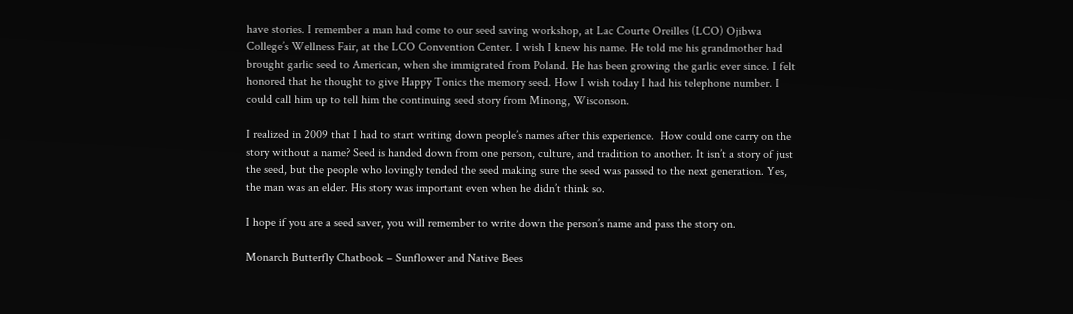have stories. I remember a man had come to our seed saving workshop, at Lac Courte Oreilles (LCO) Ojibwa College’s Wellness Fair, at the LCO Convention Center. I wish I knew his name. He told me his grandmother had brought garlic seed to American, when she immigrated from Poland. He has been growing the garlic ever since. I felt honored that he thought to give Happy Tonics the memory seed. How I wish today I had his telephone number. I could call him up to tell him the continuing seed story from Minong, Wisconson.

I realized in 2009 that I had to start writing down people’s names after this experience.  How could one carry on the story without a name? Seed is handed down from one person, culture, and tradition to another. It isn’t a story of just the seed, but the people who lovingly tended the seed making sure the seed was passed to the next generation. Yes, the man was an elder. His story was important even when he didn’t think so.

I hope if you are a seed saver, you will remember to write down the person’s name and pass the story on.

Monarch Butterfly Chatbook – Sunflower and Native Bees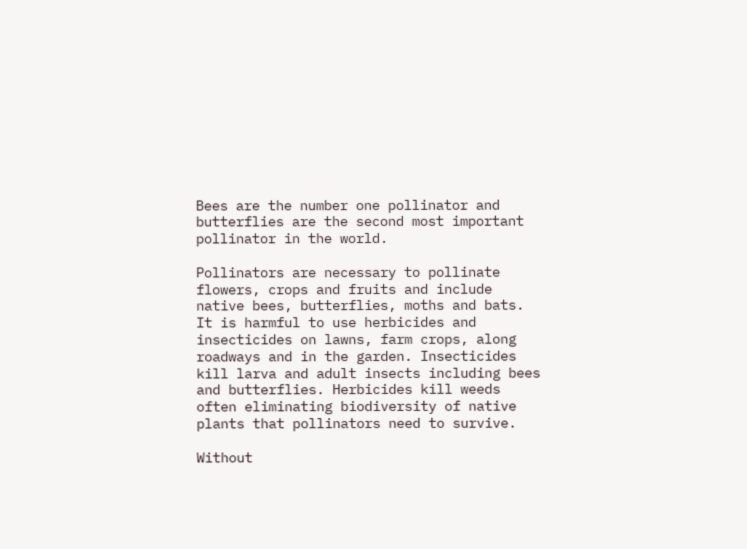Bees are the number one pollinator and butterflies are the second most important pollinator in the world.

Pollinators are necessary to pollinate flowers, crops and fruits and include native bees, butterflies, moths and bats. It is harmful to use herbicides and insecticides on lawns, farm crops, along roadways and in the garden. Insecticides kill larva and adult insects including bees and butterflies. Herbicides kill weeds often eliminating biodiversity of native plants that pollinators need to survive.

Without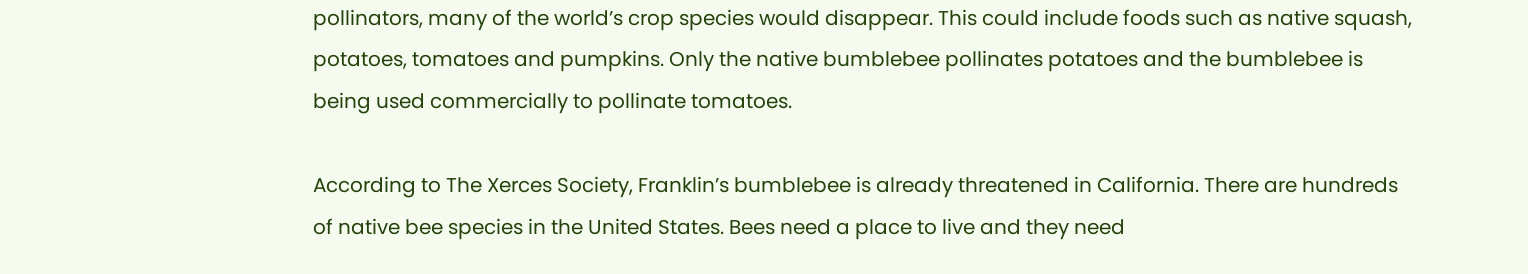pollinators, many of the world’s crop species would disappear. This could include foods such as native squash, potatoes, tomatoes and pumpkins. Only the native bumblebee pollinates potatoes and the bumblebee is being used commercially to pollinate tomatoes.

According to The Xerces Society, Franklin’s bumblebee is already threatened in California. There are hundreds of native bee species in the United States. Bees need a place to live and they need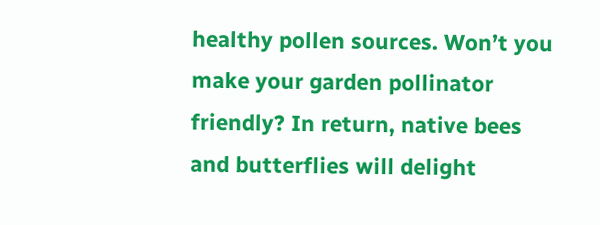healthy pollen sources. Won’t you make your garden pollinator friendly? In return, native bees and butterflies will delight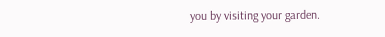you by visiting your garden.